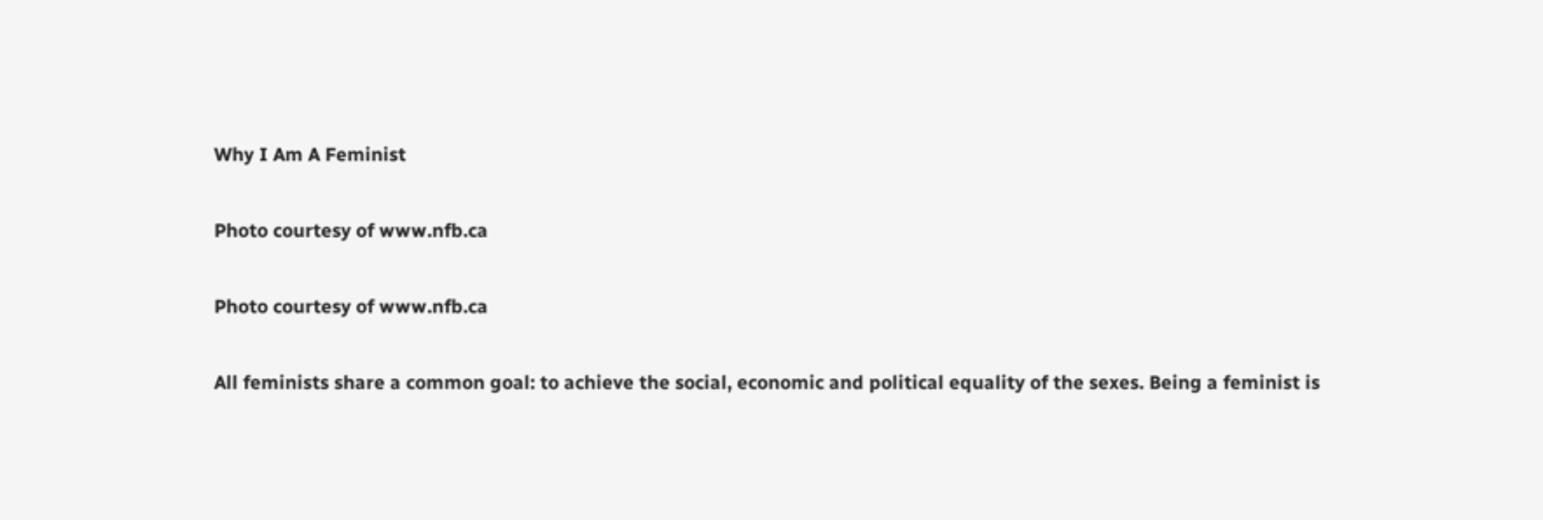Why I Am A Feminist

Photo courtesy of www.nfb.ca

Photo courtesy of www.nfb.ca

All feminists share a common goal: to achieve the social, economic and political equality of the sexes. Being a feminist is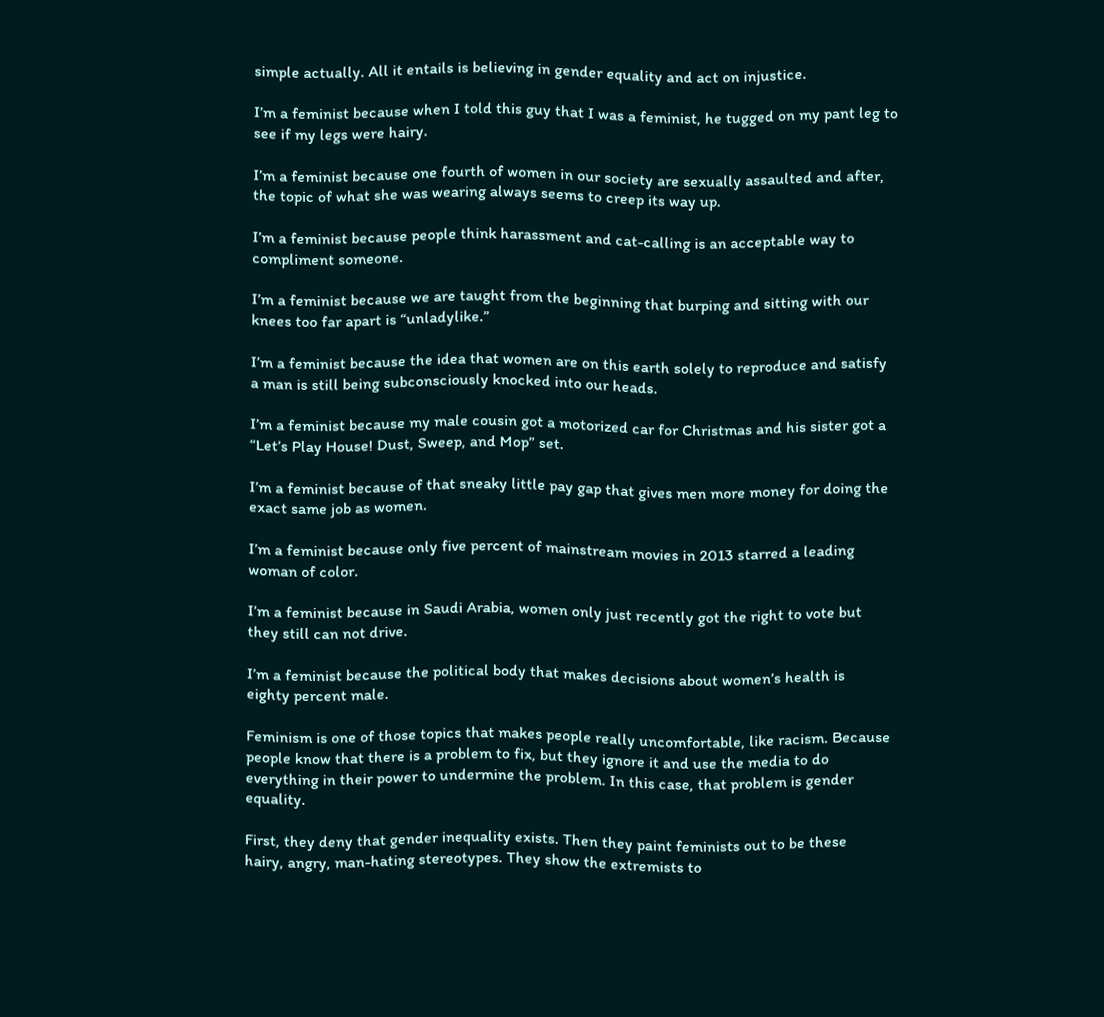simple actually. All it entails is believing in gender equality and act on injustice.

I’m a feminist because when I told this guy that I was a feminist, he tugged on my pant leg to see if my legs were hairy.

I’m a feminist because one fourth of women in our society are sexually assaulted and after, the topic of what she was wearing always seems to creep its way up.

I’m a feminist because people think harassment and cat-calling is an acceptable way to compliment someone.

I’m a feminist because we are taught from the beginning that burping and sitting with our knees too far apart is “unladylike.”

I’m a feminist because the idea that women are on this earth solely to reproduce and satisfy a man is still being subconsciously knocked into our heads.

I’m a feminist because my male cousin got a motorized car for Christmas and his sister got a “Let’s Play House! Dust, Sweep, and Mop” set.

I’m a feminist because of that sneaky little pay gap that gives men more money for doing the exact same job as women.

I’m a feminist because only five percent of mainstream movies in 2013 starred a leading woman of color.

I’m a feminist because in Saudi Arabia, women only just recently got the right to vote but they still can not drive.

I’m a feminist because the political body that makes decisions about women’s health is eighty percent male.

Feminism is one of those topics that makes people really uncomfortable, like racism. Because people know that there is a problem to fix, but they ignore it and use the media to do everything in their power to undermine the problem. In this case, that problem is gender equality.

First, they deny that gender inequality exists. Then they paint feminists out to be these hairy, angry, man-hating stereotypes. They show the extremists to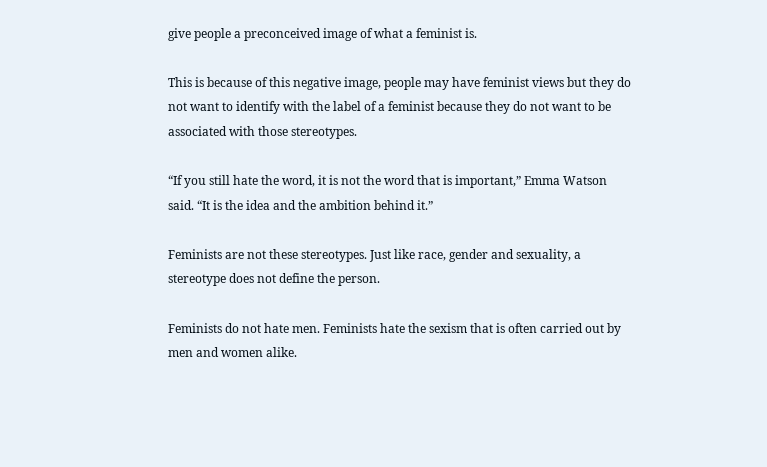give people a preconceived image of what a feminist is.

This is because of this negative image, people may have feminist views but they do not want to identify with the label of a feminist because they do not want to be associated with those stereotypes.

“If you still hate the word, it is not the word that is important,” Emma Watson said. “It is the idea and the ambition behind it.”

Feminists are not these stereotypes. Just like race, gender and sexuality, a stereotype does not define the person.

Feminists do not hate men. Feminists hate the sexism that is often carried out by men and women alike.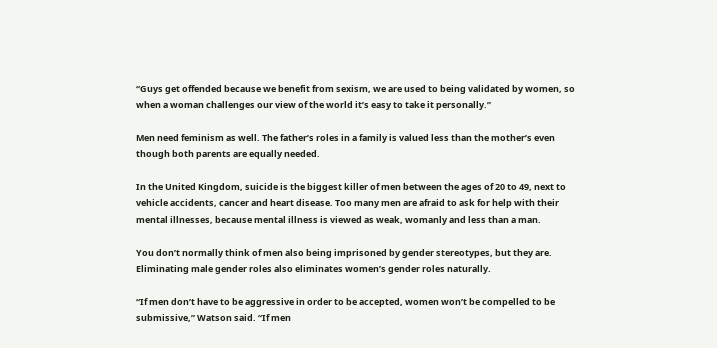“Guys get offended because we benefit from sexism, we are used to being validated by women, so when a woman challenges our view of the world it’s easy to take it personally.”

Men need feminism as well. The father’s roles in a family is valued less than the mother’s even though both parents are equally needed.

In the United Kingdom, suicide is the biggest killer of men between the ages of 20 to 49, next to vehicle accidents, cancer and heart disease. Too many men are afraid to ask for help with their mental illnesses, because mental illness is viewed as weak, womanly and less than a man.

You don’t normally think of men also being imprisoned by gender stereotypes, but they are. Eliminating male gender roles also eliminates women’s gender roles naturally.

“If men don’t have to be aggressive in order to be accepted, women won’t be compelled to be submissive,” Watson said. “If men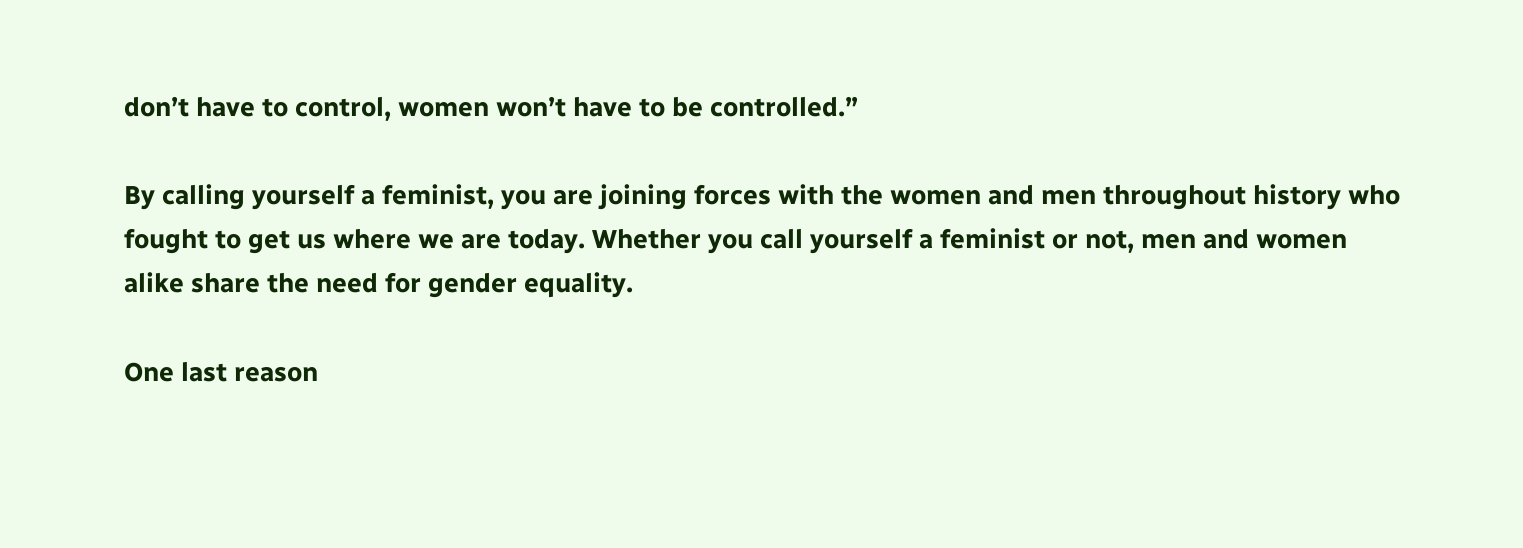don’t have to control, women won’t have to be controlled.”

By calling yourself a feminist, you are joining forces with the women and men throughout history who fought to get us where we are today. Whether you call yourself a feminist or not, men and women alike share the need for gender equality.

One last reason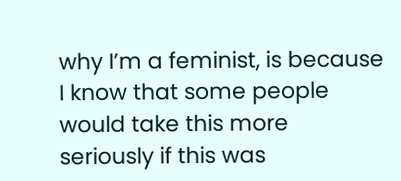why I’m a feminist, is because I know that some people would take this more seriously if this was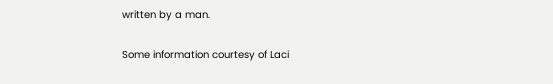written by a man.

Some information courtesy of Laci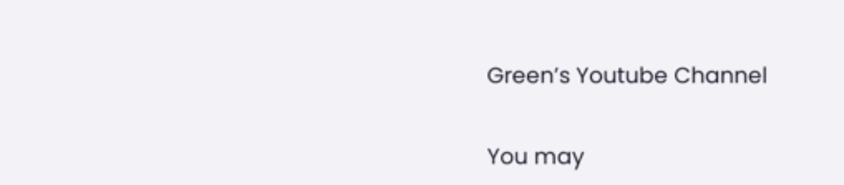Green’s Youtube Channel

You may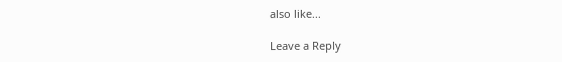also like...

Leave a Reply